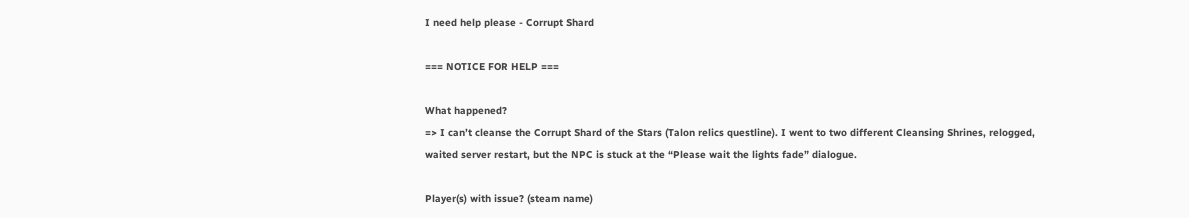I need help please - Corrupt Shard

=== NOTICE FOR HELP ===

What happened?
=> I can’t cleanse the Corrupt Shard of the Stars (Talon relics questline). I went to two different Cleansing Shrines, relogged, waited server restart, but the NPC is stuck at the “Please wait the lights fade” dialogue.

Player(s) with issue? (steam name)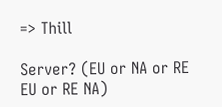=> Thill

Server? (EU or NA or RE EU or RE NA)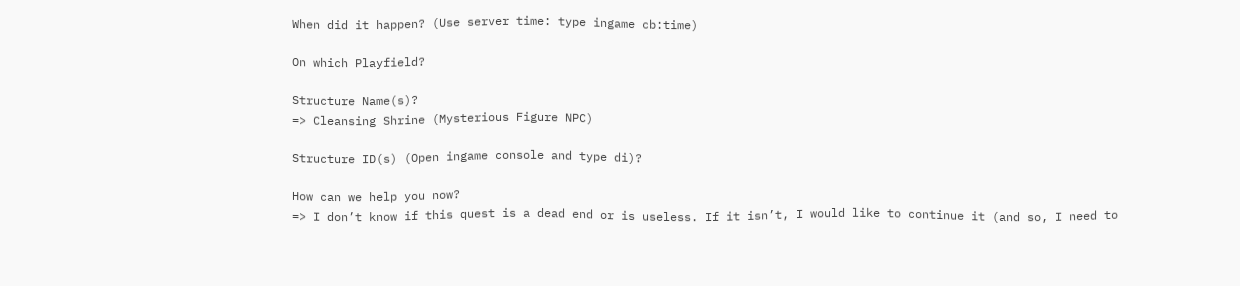When did it happen? (Use server time: type ingame cb:time)

On which Playfield?

Structure Name(s)?
=> Cleansing Shrine (Mysterious Figure NPC)

Structure ID(s) (Open ingame console and type di)?

How can we help you now?
=> I don’t know if this quest is a dead end or is useless. If it isn’t, I would like to continue it (and so, I need to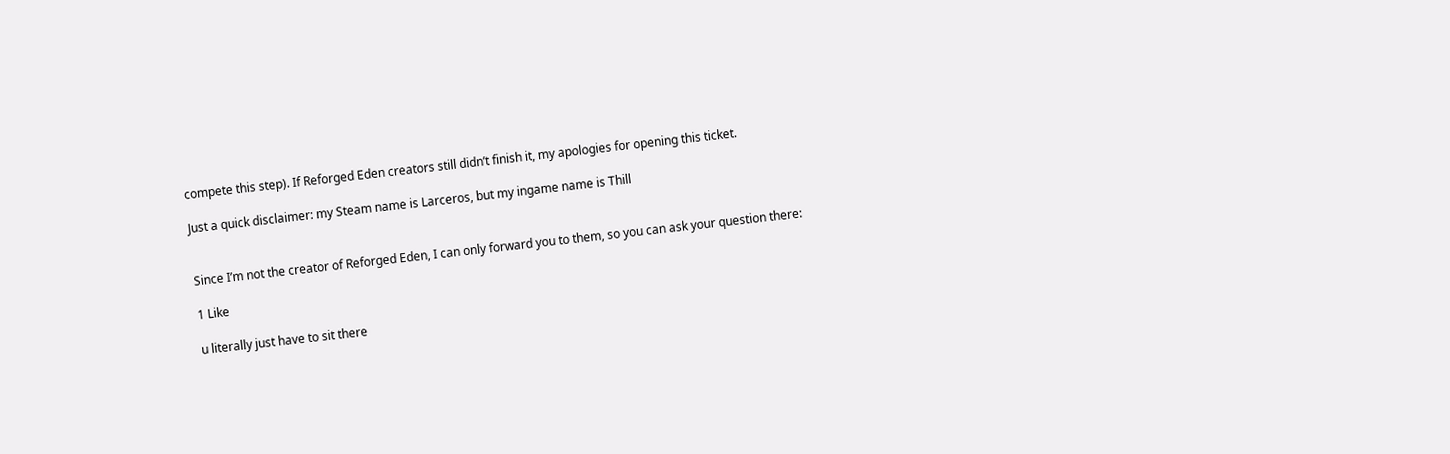compete this step). If Reforged Eden creators still didn’t finish it, my apologies for opening this ticket.

Just a quick disclaimer: my Steam name is Larceros, but my ingame name is Thill


Since I’m not the creator of Reforged Eden, I can only forward you to them, so you can ask your question there:

1 Like

u literally just have to sit there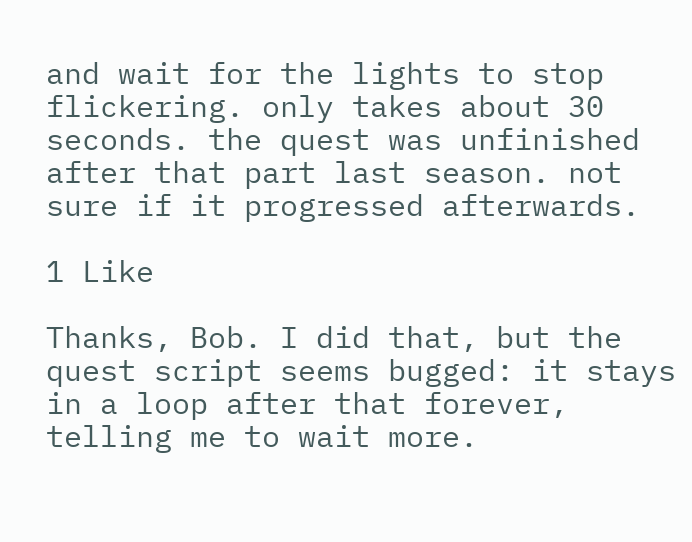and wait for the lights to stop flickering. only takes about 30 seconds. the quest was unfinished after that part last season. not sure if it progressed afterwards.

1 Like

Thanks, Bob. I did that, but the quest script seems bugged: it stays in a loop after that forever, telling me to wait more.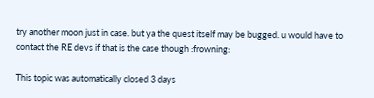try another moon just in case. but ya the quest itself may be bugged. u would have to contact the RE devs if that is the case though :frowning:

This topic was automatically closed 3 days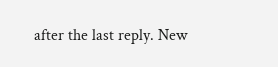after the last reply. New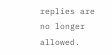replies are no longer allowed.